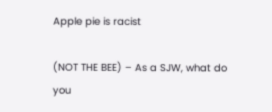Apple pie is racist

(NOT THE BEE) – As a SJW, what do you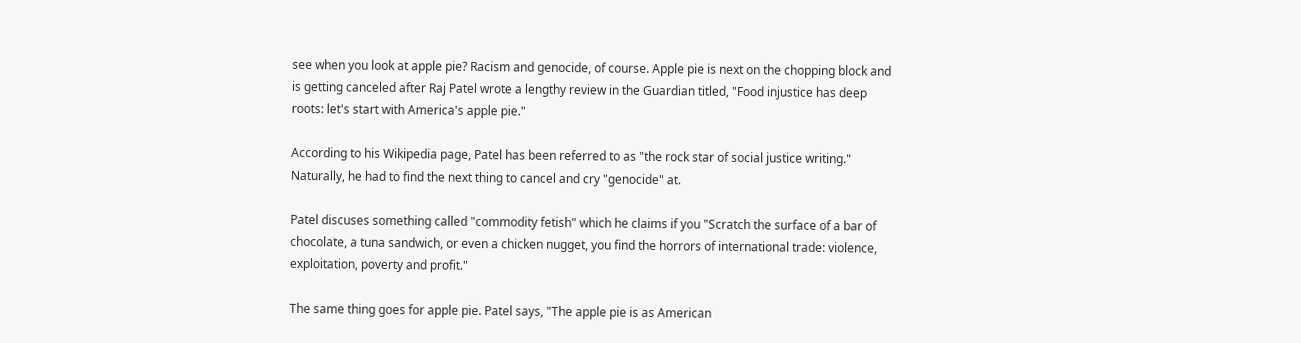see when you look at apple pie? Racism and genocide, of course. Apple pie is next on the chopping block and is getting canceled after Raj Patel wrote a lengthy review in the Guardian titled, "Food injustice has deep roots: let's start with America's apple pie."

According to his Wikipedia page, Patel has been referred to as "the rock star of social justice writing." Naturally, he had to find the next thing to cancel and cry "genocide" at.

Patel discuses something called "commodity fetish" which he claims if you "Scratch the surface of a bar of chocolate, a tuna sandwich, or even a chicken nugget, you find the horrors of international trade: violence, exploitation, poverty and profit."

The same thing goes for apple pie. Patel says, "The apple pie is as American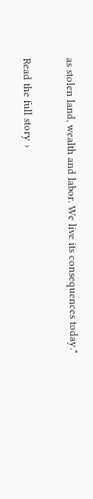as stolen land, wealth and labor. We live its consequences today."

Read the full story ›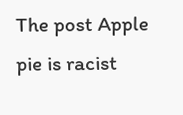The post Apple pie is racist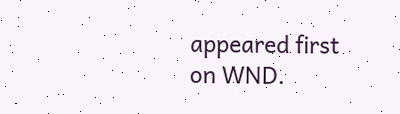appeared first on WND.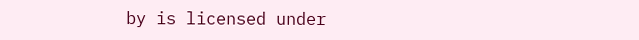by is licensed under